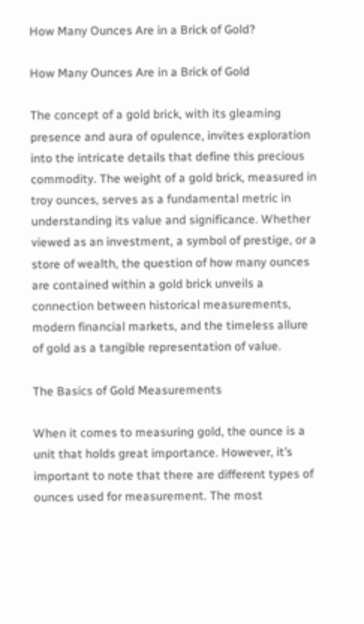How Many Ounces Are in a Brick of Gold?

How Many Ounces Are in a Brick of Gold

The concept of a gold brick, with its gleaming presence and aura of opulence, invites exploration into the intricate details that define this precious commodity. The weight of a gold brick, measured in troy ounces, serves as a fundamental metric in understanding its value and significance. Whether viewed as an investment, a symbol of prestige, or a store of wealth, the question of how many ounces are contained within a gold brick unveils a connection between historical measurements, modern financial markets, and the timeless allure of gold as a tangible representation of value.

The Basics of Gold Measurements

When it comes to measuring gold, the ounce is a unit that holds great importance. However, it’s important to note that there are different types of ounces used for measurement. The most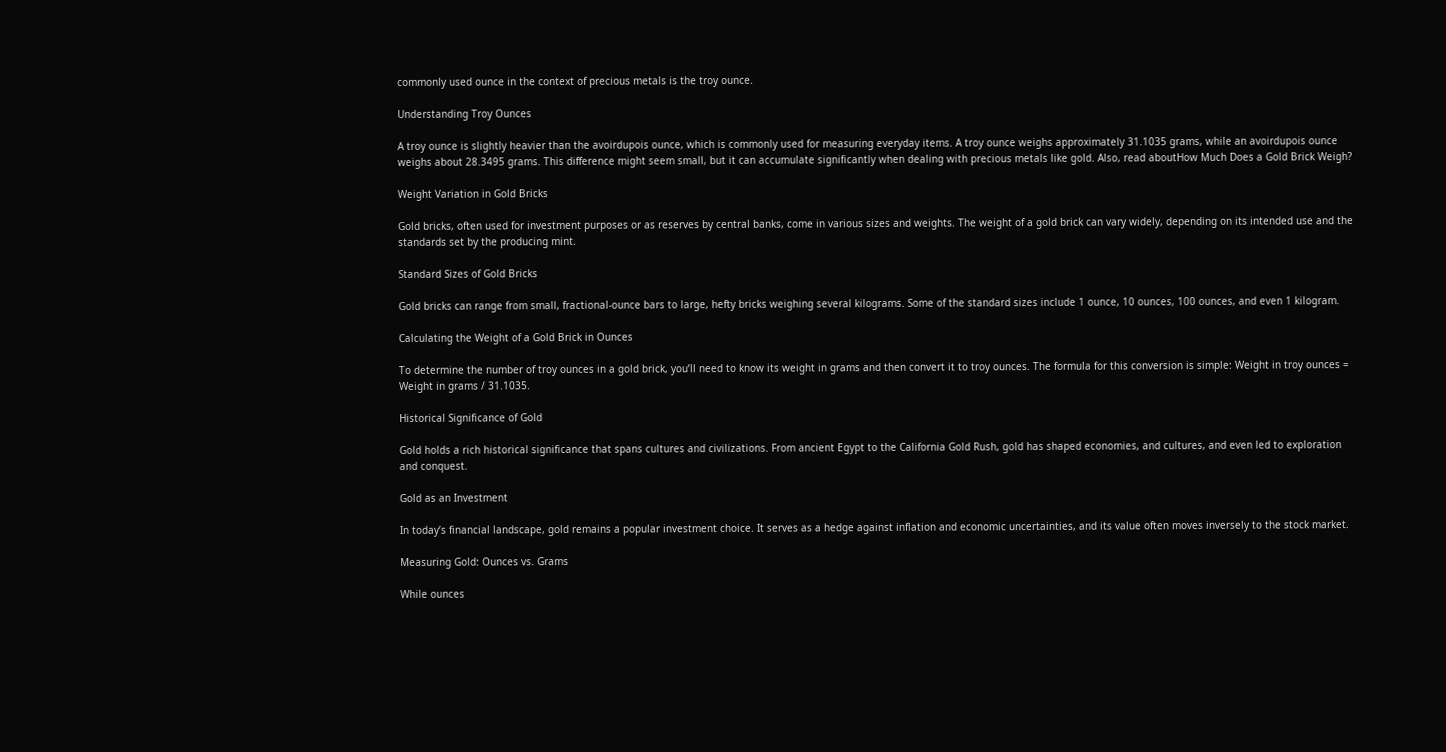commonly used ounce in the context of precious metals is the troy ounce.

Understanding Troy Ounces

A troy ounce is slightly heavier than the avoirdupois ounce, which is commonly used for measuring everyday items. A troy ounce weighs approximately 31.1035 grams, while an avoirdupois ounce weighs about 28.3495 grams. This difference might seem small, but it can accumulate significantly when dealing with precious metals like gold. Also, read aboutHow Much Does a Gold Brick Weigh?

Weight Variation in Gold Bricks

Gold bricks, often used for investment purposes or as reserves by central banks, come in various sizes and weights. The weight of a gold brick can vary widely, depending on its intended use and the standards set by the producing mint.

Standard Sizes of Gold Bricks

Gold bricks can range from small, fractional-ounce bars to large, hefty bricks weighing several kilograms. Some of the standard sizes include 1 ounce, 10 ounces, 100 ounces, and even 1 kilogram.

Calculating the Weight of a Gold Brick in Ounces

To determine the number of troy ounces in a gold brick, you’ll need to know its weight in grams and then convert it to troy ounces. The formula for this conversion is simple: Weight in troy ounces = Weight in grams / 31.1035.

Historical Significance of Gold

Gold holds a rich historical significance that spans cultures and civilizations. From ancient Egypt to the California Gold Rush, gold has shaped economies, and cultures, and even led to exploration and conquest.

Gold as an Investment

In today’s financial landscape, gold remains a popular investment choice. It serves as a hedge against inflation and economic uncertainties, and its value often moves inversely to the stock market.

Measuring Gold: Ounces vs. Grams

While ounces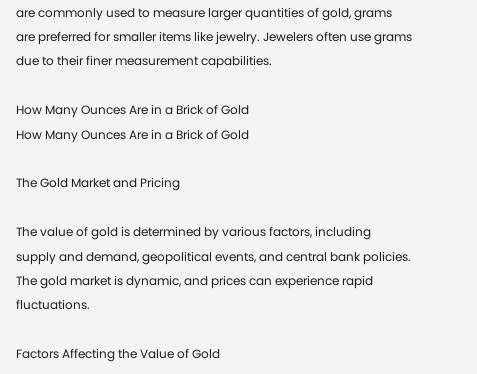are commonly used to measure larger quantities of gold, grams are preferred for smaller items like jewelry. Jewelers often use grams due to their finer measurement capabilities.

How Many Ounces Are in a Brick of Gold
How Many Ounces Are in a Brick of Gold

The Gold Market and Pricing

The value of gold is determined by various factors, including supply and demand, geopolitical events, and central bank policies. The gold market is dynamic, and prices can experience rapid fluctuations.

Factors Affecting the Value of Gold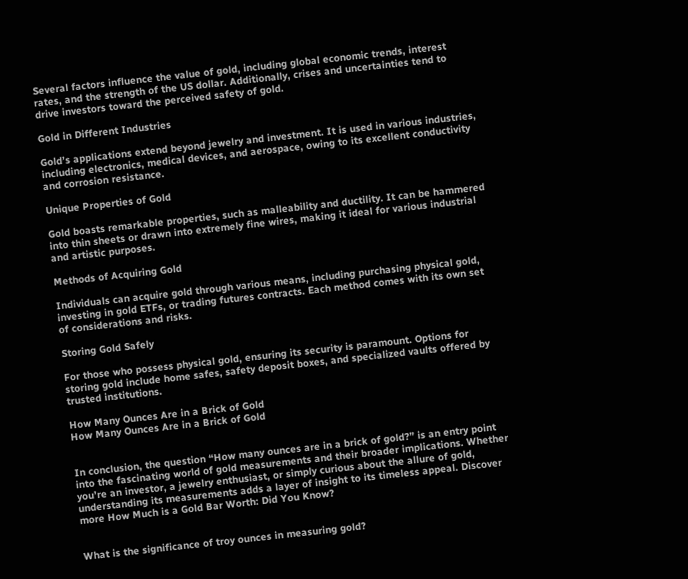Several factors influence the value of gold, including global economic trends, interest rates, and the strength of the US dollar. Additionally, crises and uncertainties tend to drive investors toward the perceived safety of gold.

Gold in Different Industries

Gold’s applications extend beyond jewelry and investment. It is used in various industries, including electronics, medical devices, and aerospace, owing to its excellent conductivity and corrosion resistance.

Unique Properties of Gold

Gold boasts remarkable properties, such as malleability and ductility. It can be hammered into thin sheets or drawn into extremely fine wires, making it ideal for various industrial and artistic purposes.

Methods of Acquiring Gold

Individuals can acquire gold through various means, including purchasing physical gold, investing in gold ETFs, or trading futures contracts. Each method comes with its own set of considerations and risks.

Storing Gold Safely

For those who possess physical gold, ensuring its security is paramount. Options for storing gold include home safes, safety deposit boxes, and specialized vaults offered by trusted institutions.

How Many Ounces Are in a Brick of Gold
How Many Ounces Are in a Brick of Gold


In conclusion, the question “How many ounces are in a brick of gold?” is an entry point into the fascinating world of gold measurements and their broader implications. Whether you’re an investor, a jewelry enthusiast, or simply curious about the allure of gold, understanding its measurements adds a layer of insight to its timeless appeal. Discover more How Much is a Gold Bar Worth: Did You Know?


What is the significance of troy ounces in measuring gold?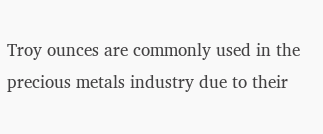Troy ounces are commonly used in the precious metals industry due to their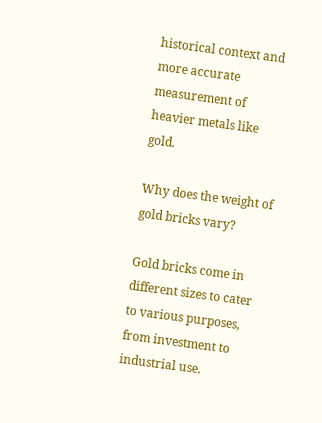historical context and more accurate measurement of heavier metals like gold.

Why does the weight of gold bricks vary?

Gold bricks come in different sizes to cater to various purposes, from investment to industrial use.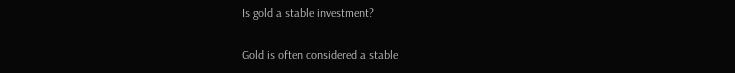Is gold a stable investment?

Gold is often considered a stable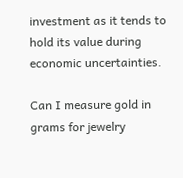investment as it tends to hold its value during economic uncertainties.

Can I measure gold in grams for jewelry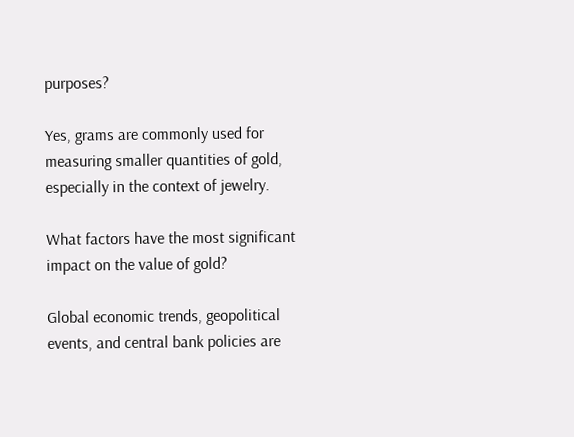purposes?

Yes, grams are commonly used for measuring smaller quantities of gold, especially in the context of jewelry.

What factors have the most significant impact on the value of gold?

Global economic trends, geopolitical events, and central bank policies are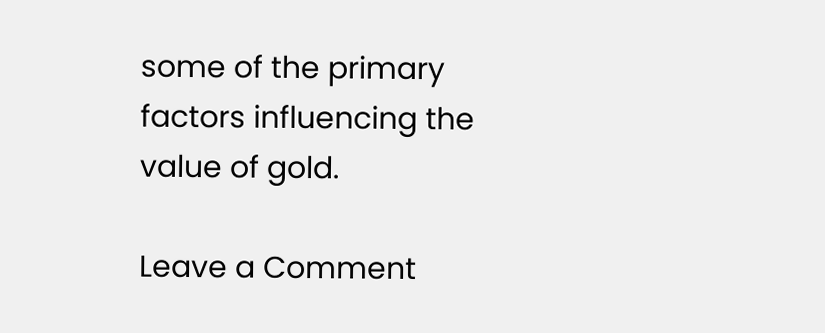some of the primary factors influencing the value of gold.

Leave a Comment